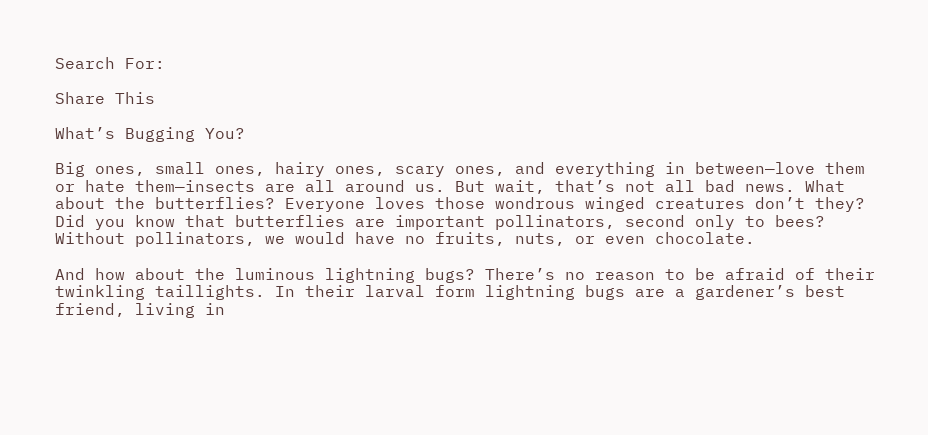Search For:

Share This

What’s Bugging You?

Big ones, small ones, hairy ones, scary ones, and everything in between—love them or hate them—insects are all around us. But wait, that’s not all bad news. What about the butterflies? Everyone loves those wondrous winged creatures don’t they? Did you know that butterflies are important pollinators, second only to bees? Without pollinators, we would have no fruits, nuts, or even chocolate.

And how about the luminous lightning bugs? There’s no reason to be afraid of their twinkling taillights. In their larval form lightning bugs are a gardener’s best friend, living in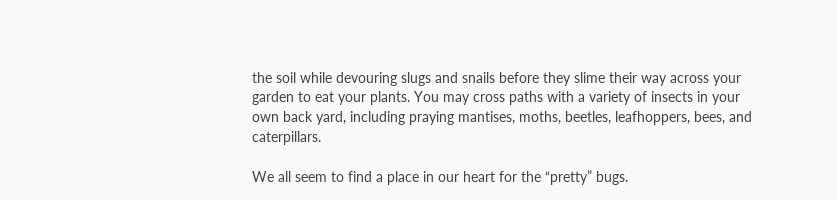the soil while devouring slugs and snails before they slime their way across your garden to eat your plants. You may cross paths with a variety of insects in your own back yard, including praying mantises, moths, beetles, leafhoppers, bees, and caterpillars.

We all seem to find a place in our heart for the “pretty” bugs.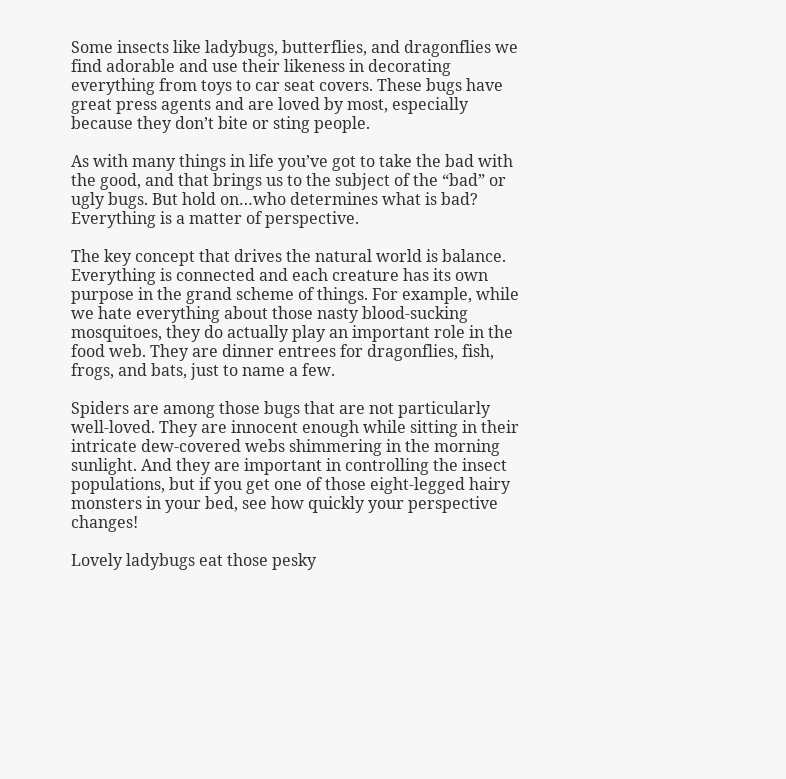Some insects like ladybugs, butterflies, and dragonflies we find adorable and use their likeness in decorating everything from toys to car seat covers. These bugs have great press agents and are loved by most, especially because they don’t bite or sting people.

As with many things in life you’ve got to take the bad with the good, and that brings us to the subject of the “bad” or ugly bugs. But hold on…who determines what is bad? Everything is a matter of perspective.

The key concept that drives the natural world is balance. Everything is connected and each creature has its own purpose in the grand scheme of things. For example, while we hate everything about those nasty blood-sucking mosquitoes, they do actually play an important role in the food web. They are dinner entrees for dragonflies, fish, frogs, and bats, just to name a few.

Spiders are among those bugs that are not particularly well-loved. They are innocent enough while sitting in their intricate dew-covered webs shimmering in the morning sunlight. And they are important in controlling the insect populations, but if you get one of those eight-legged hairy monsters in your bed, see how quickly your perspective changes!

Lovely ladybugs eat those pesky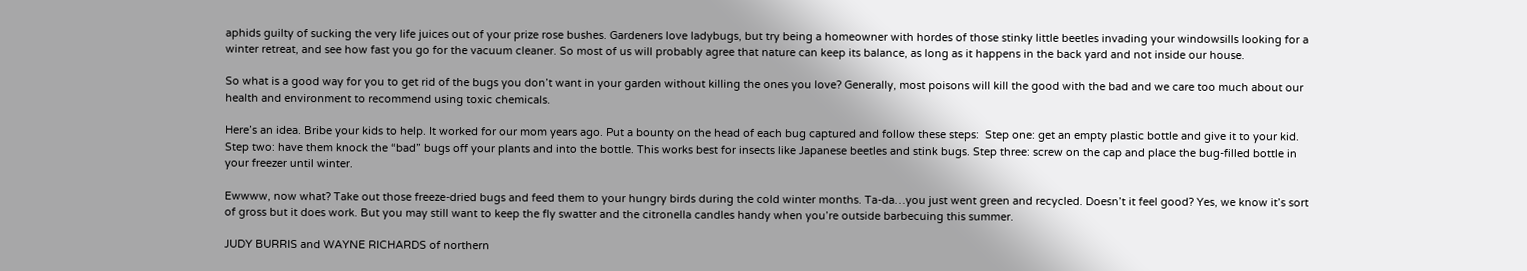aphids guilty of sucking the very life juices out of your prize rose bushes. Gardeners love ladybugs, but try being a homeowner with hordes of those stinky little beetles invading your windowsills looking for a winter retreat, and see how fast you go for the vacuum cleaner. So most of us will probably agree that nature can keep its balance, as long as it happens in the back yard and not inside our house.

So what is a good way for you to get rid of the bugs you don’t want in your garden without killing the ones you love? Generally, most poisons will kill the good with the bad and we care too much about our health and environment to recommend using toxic chemicals.

Here’s an idea. Bribe your kids to help. It worked for our mom years ago. Put a bounty on the head of each bug captured and follow these steps:  Step one: get an empty plastic bottle and give it to your kid. Step two: have them knock the “bad” bugs off your plants and into the bottle. This works best for insects like Japanese beetles and stink bugs. Step three: screw on the cap and place the bug-filled bottle in your freezer until winter.

Ewwww, now what? Take out those freeze-dried bugs and feed them to your hungry birds during the cold winter months. Ta-da…you just went green and recycled. Doesn’t it feel good? Yes, we know it’s sort of gross but it does work. But you may still want to keep the fly swatter and the citronella candles handy when you’re outside barbecuing this summer.

JUDY BURRIS and WAYNE RICHARDS of northern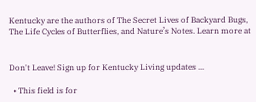Kentucky are the authors of The Secret Lives of Backyard Bugs, The Life Cycles of Butterflies, and Nature’s Notes. Learn more at


Don't Leave! Sign up for Kentucky Living updates ...

  • This field is for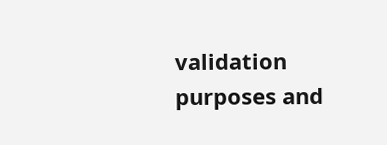validation purposes and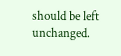should be left unchanged.